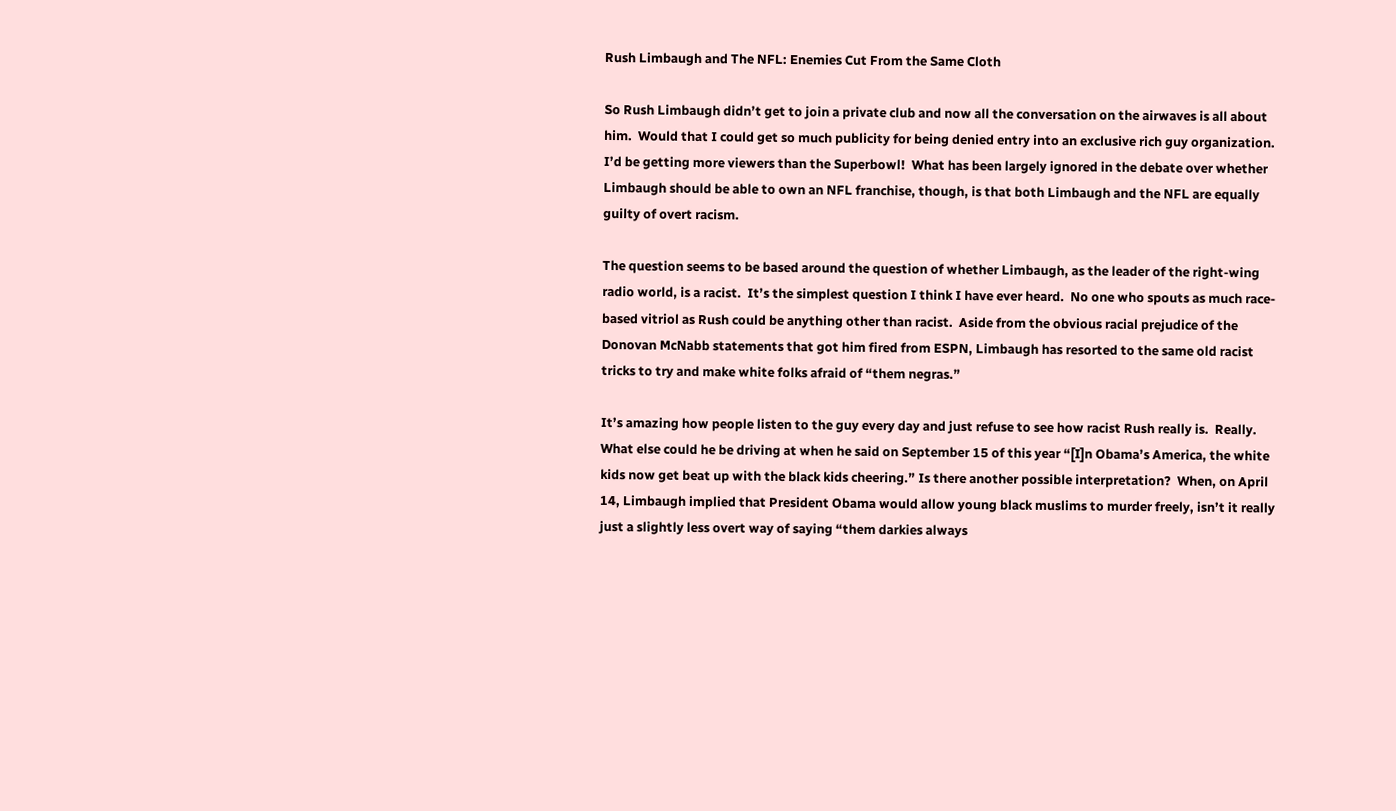Rush Limbaugh and The NFL: Enemies Cut From the Same Cloth

So Rush Limbaugh didn’t get to join a private club and now all the conversation on the airwaves is all about him.  Would that I could get so much publicity for being denied entry into an exclusive rich guy organization.  I’d be getting more viewers than the Superbowl!  What has been largely ignored in the debate over whether Limbaugh should be able to own an NFL franchise, though, is that both Limbaugh and the NFL are equally guilty of overt racism.

The question seems to be based around the question of whether Limbaugh, as the leader of the right-wing radio world, is a racist.  It’s the simplest question I think I have ever heard.  No one who spouts as much race-based vitriol as Rush could be anything other than racist.  Aside from the obvious racial prejudice of the Donovan McNabb statements that got him fired from ESPN, Limbaugh has resorted to the same old racist tricks to try and make white folks afraid of “them negras.”

It’s amazing how people listen to the guy every day and just refuse to see how racist Rush really is.  Really.  What else could he be driving at when he said on September 15 of this year “[I]n Obama’s America, the white kids now get beat up with the black kids cheering.” Is there another possible interpretation?  When, on April 14, Limbaugh implied that President Obama would allow young black muslims to murder freely, isn’t it really just a slightly less overt way of saying “them darkies always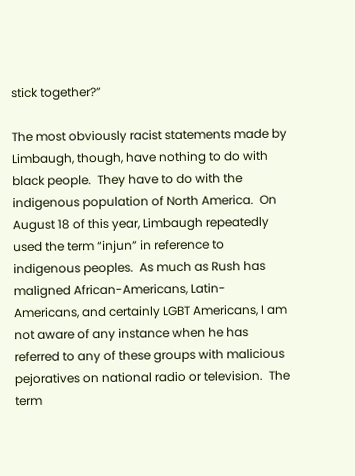stick together?”

The most obviously racist statements made by Limbaugh, though, have nothing to do with black people.  They have to do with the indigenous population of North America.  On August 18 of this year, Limbaugh repeatedly used the term “injun” in reference to indigenous peoples.  As much as Rush has maligned African-Americans, Latin-Americans, and certainly LGBT Americans, I am not aware of any instance when he has referred to any of these groups with malicious pejoratives on national radio or television.  The term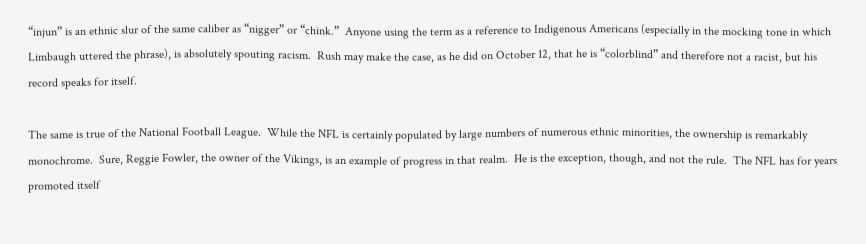“injun” is an ethnic slur of the same caliber as “nigger” or “chink.”  Anyone using the term as a reference to Indigenous Americans (especially in the mocking tone in which Limbaugh uttered the phrase), is absolutely spouting racism.  Rush may make the case, as he did on October 12, that he is “colorblind” and therefore not a racist, but his record speaks for itself.

The same is true of the National Football League.  While the NFL is certainly populated by large numbers of numerous ethnic minorities, the ownership is remarkably monochrome.  Sure, Reggie Fowler, the owner of the Vikings, is an example of progress in that realm.  He is the exception, though, and not the rule.  The NFL has for years promoted itself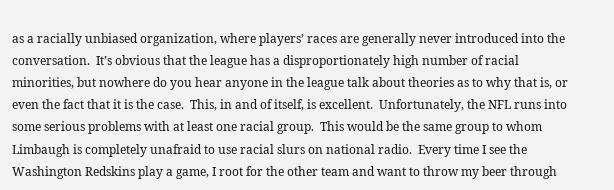as a racially unbiased organization, where players’ races are generally never introduced into the conversation.  It’s obvious that the league has a disproportionately high number of racial minorities, but nowhere do you hear anyone in the league talk about theories as to why that is, or even the fact that it is the case.  This, in and of itself, is excellent.  Unfortunately, the NFL runs into some serious problems with at least one racial group.  This would be the same group to whom Limbaugh is completely unafraid to use racial slurs on national radio.  Every time I see the Washington Redskins play a game, I root for the other team and want to throw my beer through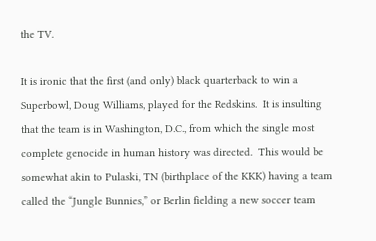the TV.

It is ironic that the first (and only) black quarterback to win a Superbowl, Doug Williams, played for the Redskins.  It is insulting that the team is in Washington, D.C., from which the single most complete genocide in human history was directed.  This would be somewhat akin to Pulaski, TN (birthplace of the KKK) having a team called the “Jungle Bunnies,” or Berlin fielding a new soccer team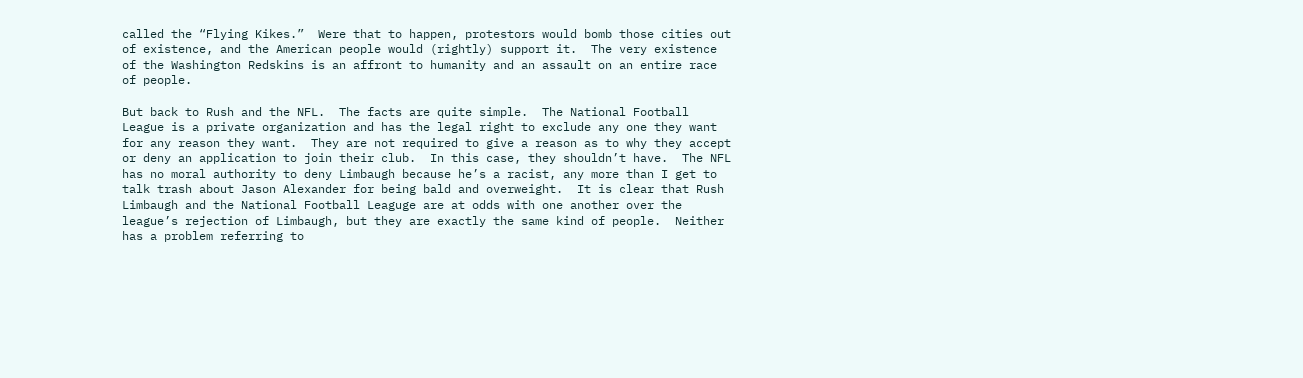called the “Flying Kikes.”  Were that to happen, protestors would bomb those cities out of existence, and the American people would (rightly) support it.  The very existence of the Washington Redskins is an affront to humanity and an assault on an entire race of people.

But back to Rush and the NFL.  The facts are quite simple.  The National Football League is a private organization and has the legal right to exclude any one they want for any reason they want.  They are not required to give a reason as to why they accept or deny an application to join their club.  In this case, they shouldn’t have.  The NFL has no moral authority to deny Limbaugh because he’s a racist, any more than I get to talk trash about Jason Alexander for being bald and overweight.  It is clear that Rush Limbaugh and the National Football Leaguge are at odds with one another over the league’s rejection of Limbaugh, but they are exactly the same kind of people.  Neither has a problem referring to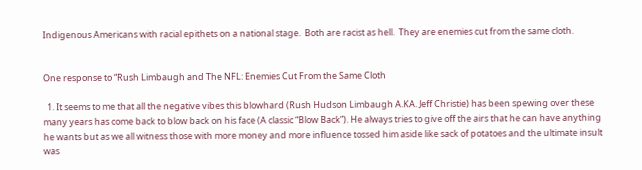Indigenous Americans with racial epithets on a national stage.  Both are racist as hell.  They are enemies cut from the same cloth.


One response to “Rush Limbaugh and The NFL: Enemies Cut From the Same Cloth

  1. It seems to me that all the negative vibes this blowhard (Rush Hudson Limbaugh A.KA. Jeff Christie) has been spewing over these many years has come back to blow back on his face (A classic “Blow Back”). He always tries to give off the airs that he can have anything he wants but as we all witness those with more money and more influence tossed him aside like sack of potatoes and the ultimate insult was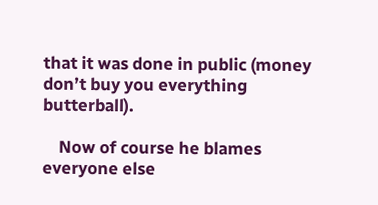that it was done in public (money don’t buy you everything butterball).

    Now of course he blames everyone else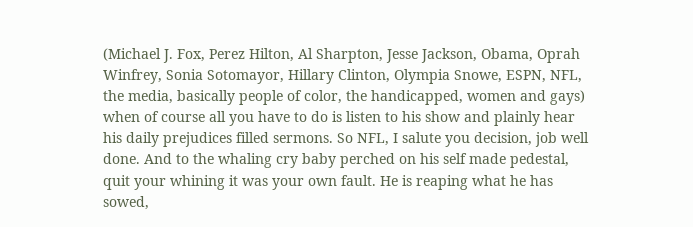(Michael J. Fox, Perez Hilton, Al Sharpton, Jesse Jackson, Obama, Oprah Winfrey, Sonia Sotomayor, Hillary Clinton, Olympia Snowe, ESPN, NFL, the media, basically people of color, the handicapped, women and gays) when of course all you have to do is listen to his show and plainly hear his daily prejudices filled sermons. So NFL, I salute you decision, job well done. And to the whaling cry baby perched on his self made pedestal, quit your whining it was your own fault. He is reaping what he has sowed,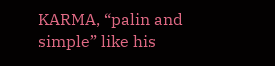KARMA, “palin and simple” like his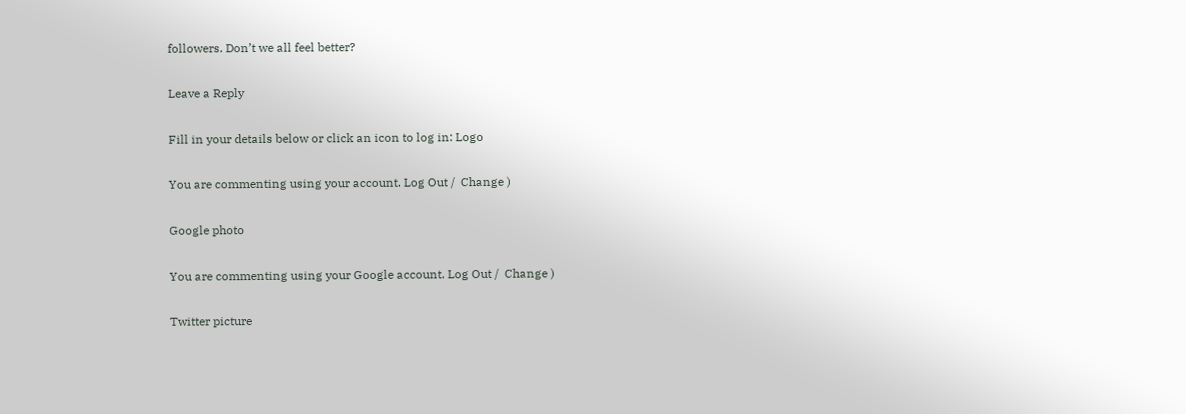followers. Don’t we all feel better?

Leave a Reply

Fill in your details below or click an icon to log in: Logo

You are commenting using your account. Log Out /  Change )

Google photo

You are commenting using your Google account. Log Out /  Change )

Twitter picture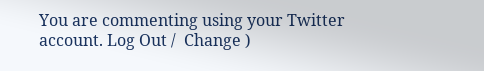You are commenting using your Twitter account. Log Out /  Change )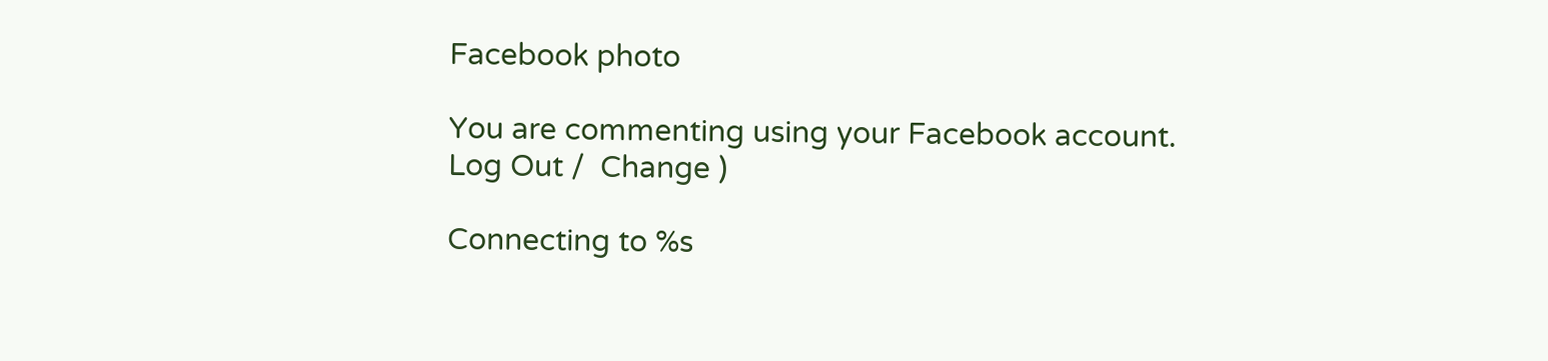Facebook photo

You are commenting using your Facebook account. Log Out /  Change )

Connecting to %s